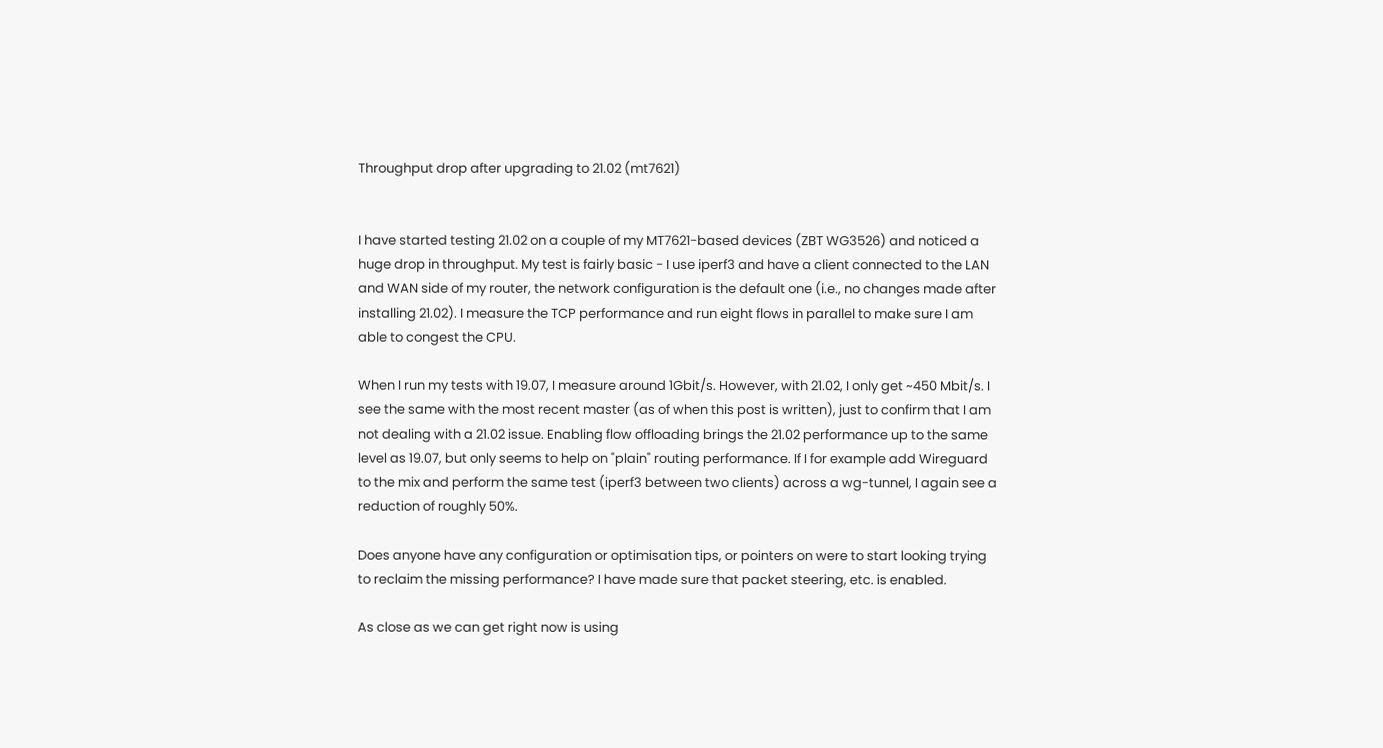Throughput drop after upgrading to 21.02 (mt7621)


I have started testing 21.02 on a couple of my MT7621-based devices (ZBT WG3526) and noticed a huge drop in throughput. My test is fairly basic - I use iperf3 and have a client connected to the LAN and WAN side of my router, the network configuration is the default one (i.e., no changes made after installing 21.02). I measure the TCP performance and run eight flows in parallel to make sure I am able to congest the CPU.

When I run my tests with 19.07, I measure around 1Gbit/s. However, with 21.02, I only get ~450 Mbit/s. I see the same with the most recent master (as of when this post is written), just to confirm that I am not dealing with a 21.02 issue. Enabling flow offloading brings the 21.02 performance up to the same level as 19.07, but only seems to help on "plain" routing performance. If I for example add Wireguard to the mix and perform the same test (iperf3 between two clients) across a wg-tunnel, I again see a reduction of roughly 50%.

Does anyone have any configuration or optimisation tips, or pointers on were to start looking trying to reclaim the missing performance? I have made sure that packet steering, etc. is enabled.

As close as we can get right now is using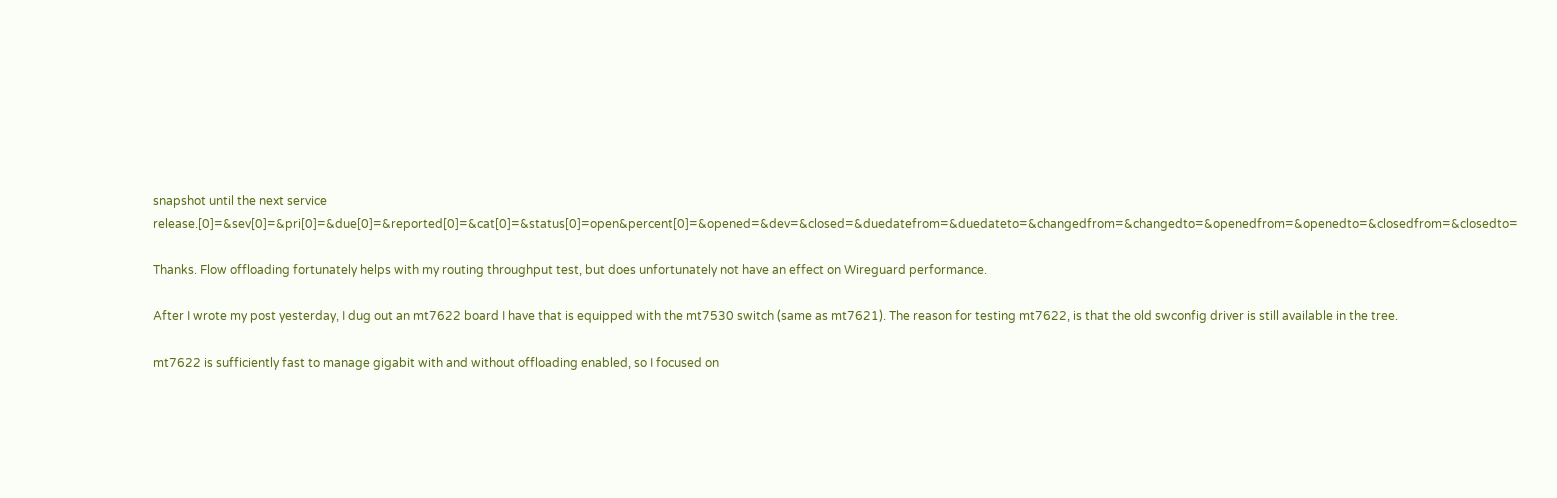snapshot until the next service release.[0]=&sev[0]=&pri[0]=&due[0]=&reported[0]=&cat[0]=&status[0]=open&percent[0]=&opened=&dev=&closed=&duedatefrom=&duedateto=&changedfrom=&changedto=&openedfrom=&openedto=&closedfrom=&closedto=

Thanks. Flow offloading fortunately helps with my routing throughput test, but does unfortunately not have an effect on Wireguard performance.

After I wrote my post yesterday, I dug out an mt7622 board I have that is equipped with the mt7530 switch (same as mt7621). The reason for testing mt7622, is that the old swconfig driver is still available in the tree.

mt7622 is sufficiently fast to manage gigabit with and without offloading enabled, so I focused on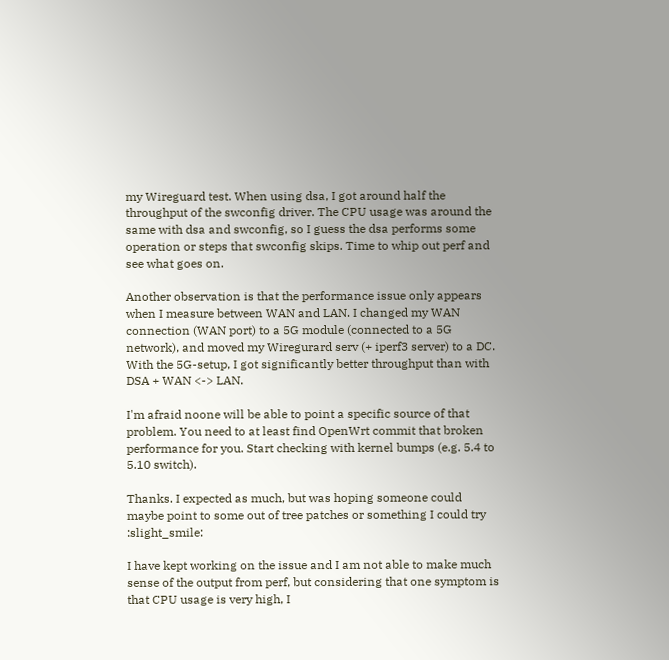my Wireguard test. When using dsa, I got around half the throughput of the swconfig driver. The CPU usage was around the same with dsa and swconfig, so I guess the dsa performs some operation or steps that swconfig skips. Time to whip out perf and see what goes on.

Another observation is that the performance issue only appears when I measure between WAN and LAN. I changed my WAN connection (WAN port) to a 5G module (connected to a 5G network), and moved my Wiregurard serv (+ iperf3 server) to a DC. With the 5G-setup, I got significantly better throughput than with DSA + WAN <-> LAN.

I'm afraid noone will be able to point a specific source of that problem. You need to at least find OpenWrt commit that broken performance for you. Start checking with kernel bumps (e.g. 5.4 to 5.10 switch).

Thanks. I expected as much, but was hoping someone could maybe point to some out of tree patches or something I could try :slight_smile:

I have kept working on the issue and I am not able to make much sense of the output from perf, but considering that one symptom is that CPU usage is very high, I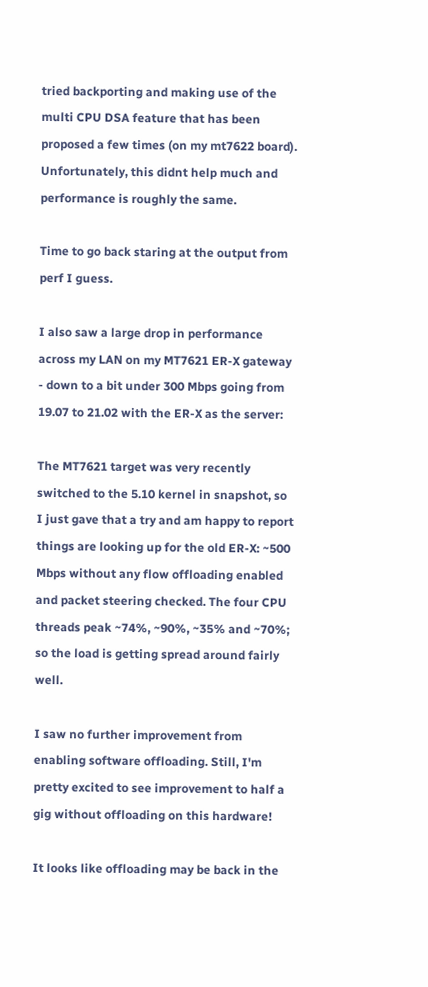tried backporting and making use of the multi CPU DSA feature that has been proposed a few times (on my mt7622 board). Unfortunately, this didnt help much and performance is roughly the same.

Time to go back staring at the output from perf I guess.

I also saw a large drop in performance across my LAN on my MT7621 ER-X gateway - down to a bit under 300 Mbps going from 19.07 to 21.02 with the ER-X as the server:

The MT7621 target was very recently switched to the 5.10 kernel in snapshot, so I just gave that a try and am happy to report things are looking up for the old ER-X: ~500 Mbps without any flow offloading enabled and packet steering checked. The four CPU threads peak ~74%, ~90%, ~35% and ~70%; so the load is getting spread around fairly well.

I saw no further improvement from enabling software offloading. Still, I'm pretty excited to see improvement to half a gig without offloading on this hardware!

It looks like offloading may be back in the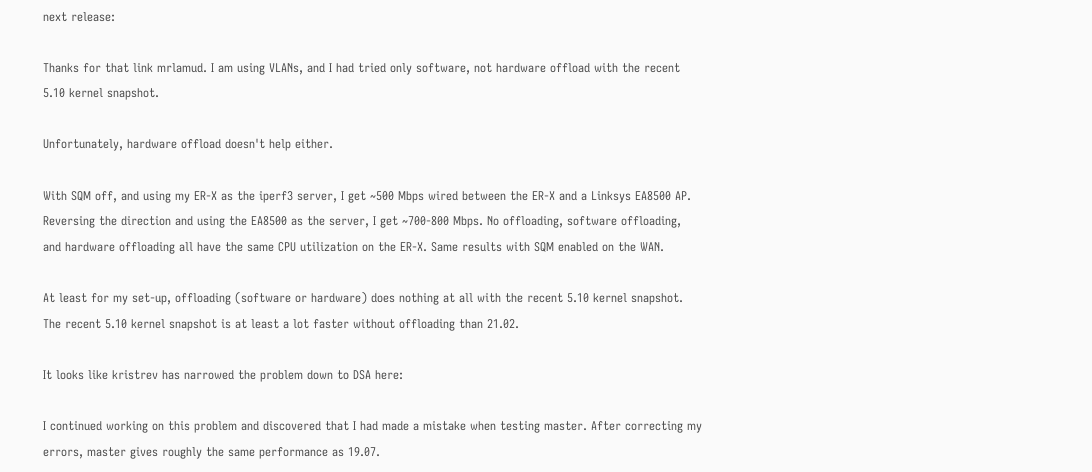next release:

Thanks for that link mrlamud. I am using VLANs, and I had tried only software, not hardware offload with the recent 5.10 kernel snapshot.

Unfortunately, hardware offload doesn't help either.

With SQM off, and using my ER-X as the iperf3 server, I get ~500 Mbps wired between the ER-X and a Linksys EA8500 AP. Reversing the direction and using the EA8500 as the server, I get ~700-800 Mbps. No offloading, software offloading, and hardware offloading all have the same CPU utilization on the ER-X. Same results with SQM enabled on the WAN.

At least for my set-up, offloading (software or hardware) does nothing at all with the recent 5.10 kernel snapshot. The recent 5.10 kernel snapshot is at least a lot faster without offloading than 21.02.

It looks like kristrev has narrowed the problem down to DSA here:

I continued working on this problem and discovered that I had made a mistake when testing master. After correcting my errors, master gives roughly the same performance as 19.07.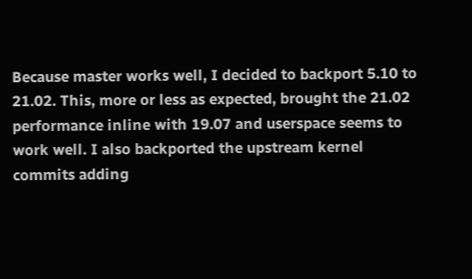Because master works well, I decided to backport 5.10 to 21.02. This, more or less as expected, brought the 21.02 performance inline with 19.07 and userspace seems to work well. I also backported the upstream kernel commits adding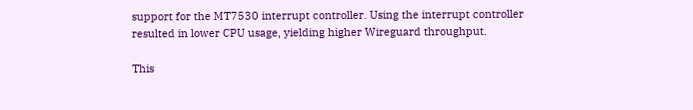support for the MT7530 interrupt controller. Using the interrupt controller resulted in lower CPU usage, yielding higher Wireguard throughput.

This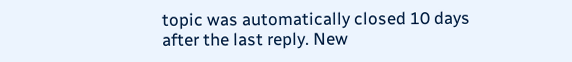topic was automatically closed 10 days after the last reply. New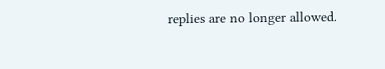replies are no longer allowed.